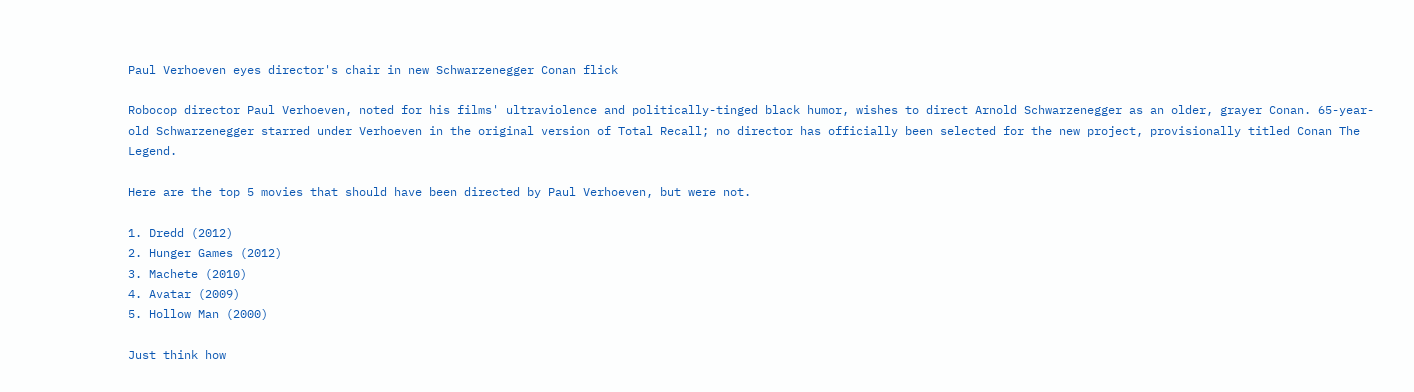Paul Verhoeven eyes director's chair in new Schwarzenegger Conan flick

Robocop director Paul Verhoeven, noted for his films' ultraviolence and politically-tinged black humor, wishes to direct Arnold Schwarzenegger as an older, grayer Conan. 65-year-old Schwarzenegger starred under Verhoeven in the original version of Total Recall; no director has officially been selected for the new project, provisionally titled Conan The Legend.

Here are the top 5 movies that should have been directed by Paul Verhoeven, but were not.

1. Dredd (2012)
2. Hunger Games (2012)
3. Machete (2010)
4. Avatar (2009)
5. Hollow Man (2000)

Just think how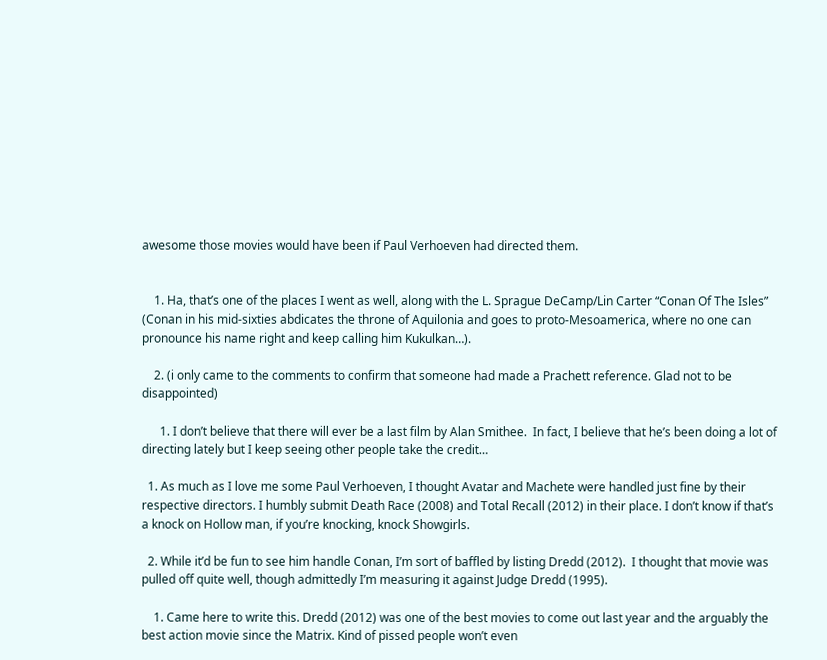awesome those movies would have been if Paul Verhoeven had directed them.


    1. Ha, that’s one of the places I went as well, along with the L. Sprague DeCamp/Lin Carter “Conan Of The Isles” (Conan in his mid-sixties abdicates the throne of Aquilonia and goes to proto-Mesoamerica, where no one can pronounce his name right and keep calling him Kukulkan…).

    2. (i only came to the comments to confirm that someone had made a Prachett reference. Glad not to be disappointed)

      1. I don’t believe that there will ever be a last film by Alan Smithee.  In fact, I believe that he’s been doing a lot of directing lately but I keep seeing other people take the credit…

  1. As much as I love me some Paul Verhoeven, I thought Avatar and Machete were handled just fine by their respective directors. I humbly submit Death Race (2008) and Total Recall (2012) in their place. I don’t know if that’s a knock on Hollow man, if you’re knocking, knock Showgirls.

  2. While it’d be fun to see him handle Conan, I’m sort of baffled by listing Dredd (2012).  I thought that movie was pulled off quite well, though admittedly I’m measuring it against Judge Dredd (1995).

    1. Came here to write this. Dredd (2012) was one of the best movies to come out last year and the arguably the best action movie since the Matrix. Kind of pissed people won’t even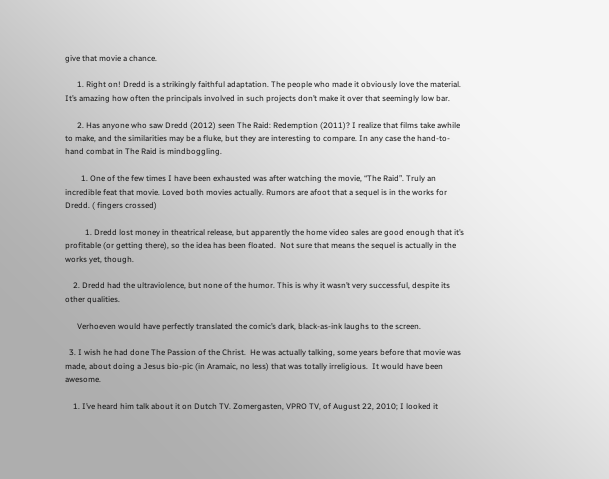give that movie a chance.

      1. Right on! Dredd is a strikingly faithful adaptation. The people who made it obviously love the material. It’s amazing how often the principals involved in such projects don’t make it over that seemingly low bar.

      2. Has anyone who saw Dredd (2012) seen The Raid: Redemption (2011)? I realize that films take awhile to make, and the similarities may be a fluke, but they are interesting to compare. In any case the hand-to-hand combat in The Raid is mindboggling.

        1. One of the few times I have been exhausted was after watching the movie, “The Raid”. Truly an incredible feat that movie. Loved both movies actually. Rumors are afoot that a sequel is in the works for Dredd. ( fingers crossed)

          1. Dredd lost money in theatrical release, but apparently the home video sales are good enough that it’s profitable (or getting there), so the idea has been floated.  Not sure that means the sequel is actually in the works yet, though.

    2. Dredd had the ultraviolence, but none of the humor. This is why it wasn’t very successful, despite its other qualities.

      Verhoeven would have perfectly translated the comic’s dark, black-as-ink laughs to the screen.

  3. I wish he had done The Passion of the Christ.  He was actually talking, some years before that movie was made, about doing a Jesus bio-pic (in Aramaic, no less) that was totally irreligious.  It would have been awesome.

    1. I’ve heard him talk about it on Dutch TV. Zomergasten, VPRO TV, of August 22, 2010; I looked it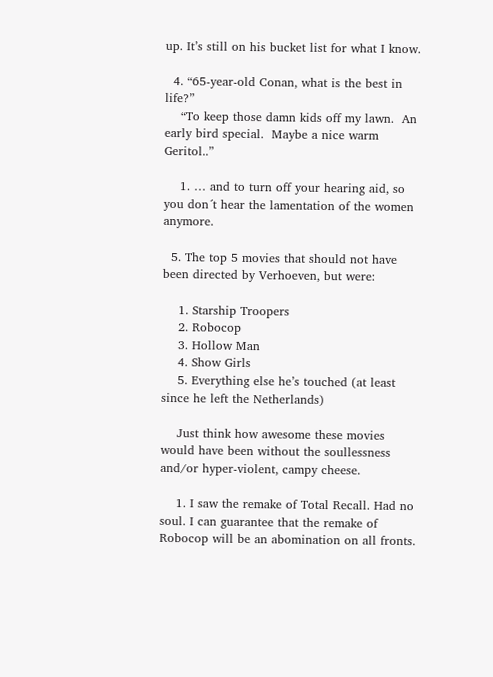up. It’s still on his bucket list for what I know.

  4. “65-year-old Conan, what is the best in life?”
    “To keep those damn kids off my lawn.  An early bird special.  Maybe a nice warm Geritol..”

    1. … and to turn off your hearing aid, so you don´t hear the lamentation of the women anymore.

  5. The top 5 movies that should not have been directed by Verhoeven, but were:

    1. Starship Troopers
    2. Robocop
    3. Hollow Man
    4. Show Girls
    5. Everything else he’s touched (at least since he left the Netherlands)

    Just think how awesome these movies would have been without the soullessness and/or hyper-violent, campy cheese.

    1. I saw the remake of Total Recall. Had no soul. I can guarantee that the remake of Robocop will be an abomination on all fronts.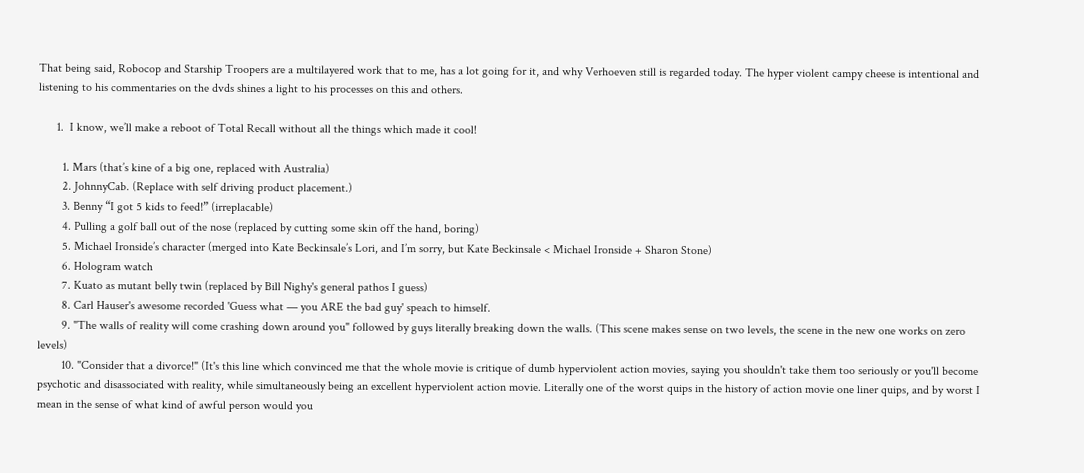That being said, Robocop and Starship Troopers are a multilayered work that to me, has a lot going for it, and why Verhoeven still is regarded today. The hyper violent campy cheese is intentional and listening to his commentaries on the dvds shines a light to his processes on this and others.

      1.  I know, we’ll make a reboot of Total Recall without all the things which made it cool!

        1. Mars (that’s kine of a big one, replaced with Australia)
        2. JohnnyCab. (Replace with self driving product placement.)
        3. Benny “I got 5 kids to feed!” (irreplacable)
        4. Pulling a golf ball out of the nose (replaced by cutting some skin off the hand, boring)
        5. Michael Ironside’s character (merged into Kate Beckinsale’s Lori, and I’m sorry, but Kate Beckinsale < Michael Ironside + Sharon Stone)
        6. Hologram watch
        7. Kuato as mutant belly twin (replaced by Bill Nighy's general pathos I guess)
        8. Carl Hauser's awesome recorded 'Guess what — you ARE the bad guy' speach to himself.
        9. "The walls of reality will come crashing down around you" followed by guys literally breaking down the walls. (This scene makes sense on two levels, the scene in the new one works on zero levels)
        10. "Consider that a divorce!" (It's this line which convinced me that the whole movie is critique of dumb hyperviolent action movies, saying you shouldn't take them too seriously or you'll become psychotic and disassociated with reality, while simultaneously being an excellent hyperviolent action movie. Literally one of the worst quips in the history of action movie one liner quips, and by worst I mean in the sense of what kind of awful person would you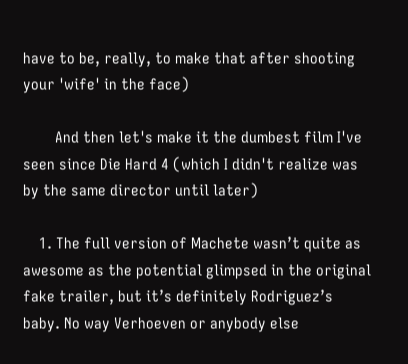have to be, really, to make that after shooting your 'wife' in the face)

        And then let's make it the dumbest film I've seen since Die Hard 4 (which I didn't realize was by the same director until later)

    1. The full version of Machete wasn’t quite as awesome as the potential glimpsed in the original fake trailer, but it’s definitely Rodriguez’s baby. No way Verhoeven or anybody else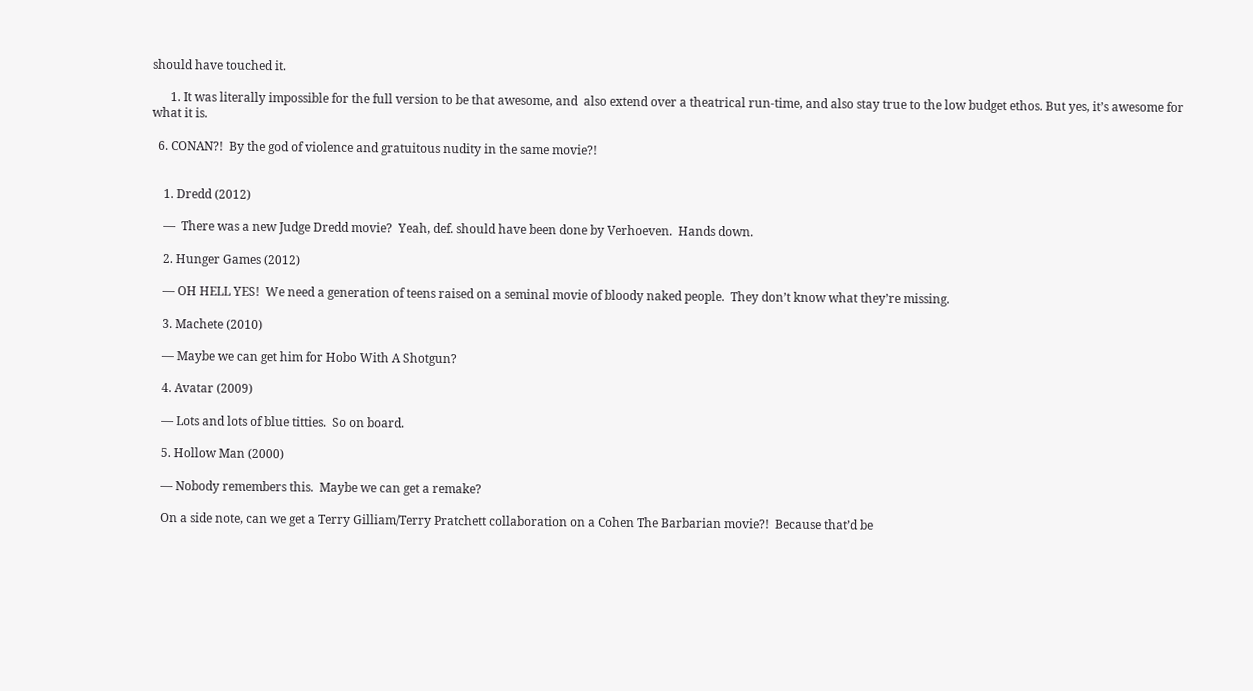should have touched it.

      1. It was literally impossible for the full version to be that awesome, and  also extend over a theatrical run-time, and also stay true to the low budget ethos. But yes, it’s awesome for what it is.

  6. CONAN?!  By the god of violence and gratuitous nudity in the same movie?!


    1. Dredd (2012)

    —  There was a new Judge Dredd movie?  Yeah, def. should have been done by Verhoeven.  Hands down.

    2. Hunger Games (2012)

    — OH HELL YES!  We need a generation of teens raised on a seminal movie of bloody naked people.  They don’t know what they’re missing.

    3. Machete (2010)

    — Maybe we can get him for Hobo With A Shotgun?

    4. Avatar (2009)

    — Lots and lots of blue titties.  So on board.

    5. Hollow Man (2000)

    — Nobody remembers this.  Maybe we can get a remake?

    On a side note, can we get a Terry Gilliam/Terry Pratchett collaboration on a Cohen The Barbarian movie?!  Because that’d be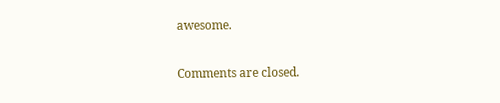awesome.

Comments are closed.